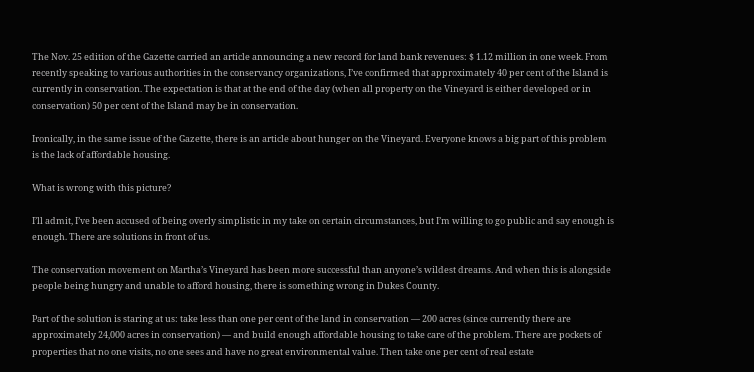The Nov. 25 edition of the Gazette carried an article announcing a new record for land bank revenues: $ 1.12 million in one week. From recently speaking to various authorities in the conservancy organizations, I’ve confirmed that approximately 40 per cent of the Island is currently in conservation. The expectation is that at the end of the day (when all property on the Vineyard is either developed or in conservation) 50 per cent of the Island may be in conservation.

Ironically, in the same issue of the Gazette, there is an article about hunger on the Vineyard. Everyone knows a big part of this problem is the lack of affordable housing.

What is wrong with this picture?

I’ll admit, I’ve been accused of being overly simplistic in my take on certain circumstances, but I’m willing to go public and say enough is enough. There are solutions in front of us.

The conservation movement on Martha’s Vineyard has been more successful than anyone’s wildest dreams. And when this is alongside people being hungry and unable to afford housing, there is something wrong in Dukes County.

Part of the solution is staring at us: take less than one per cent of the land in conservation — 200 acres (since currently there are approximately 24,000 acres in conservation) — and build enough affordable housing to take care of the problem. There are pockets of properties that no one visits, no one sees and have no great environmental value. Then take one per cent of real estate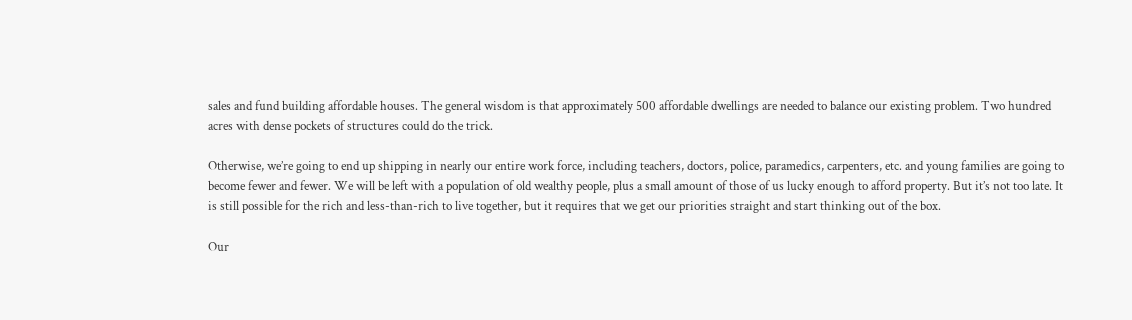sales and fund building affordable houses. The general wisdom is that approximately 500 affordable dwellings are needed to balance our existing problem. Two hundred acres with dense pockets of structures could do the trick.

Otherwise, we’re going to end up shipping in nearly our entire work force, including teachers, doctors, police, paramedics, carpenters, etc. and young families are going to become fewer and fewer. We will be left with a population of old wealthy people, plus a small amount of those of us lucky enough to afford property. But it’s not too late. It is still possible for the rich and less-than-rich to live together, but it requires that we get our priorities straight and start thinking out of the box.

Our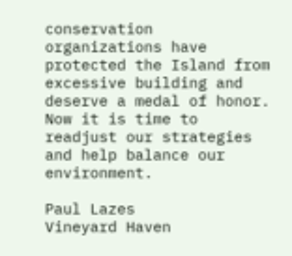conservation organizations have protected the Island from excessive building and deserve a medal of honor. Now it is time to readjust our strategies and help balance our environment.

Paul Lazes
Vineyard Haven